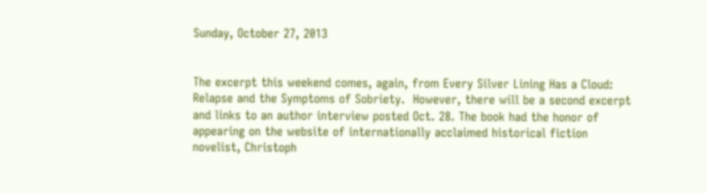Sunday, October 27, 2013


The excerpt this weekend comes, again, from Every Silver Lining Has a Cloud: Relapse and the Symptoms of Sobriety.  However, there will be a second excerpt and links to an author interview posted Oct. 28. The book had the honor of appearing on the website of internationally acclaimed historical fiction novelist, Christoph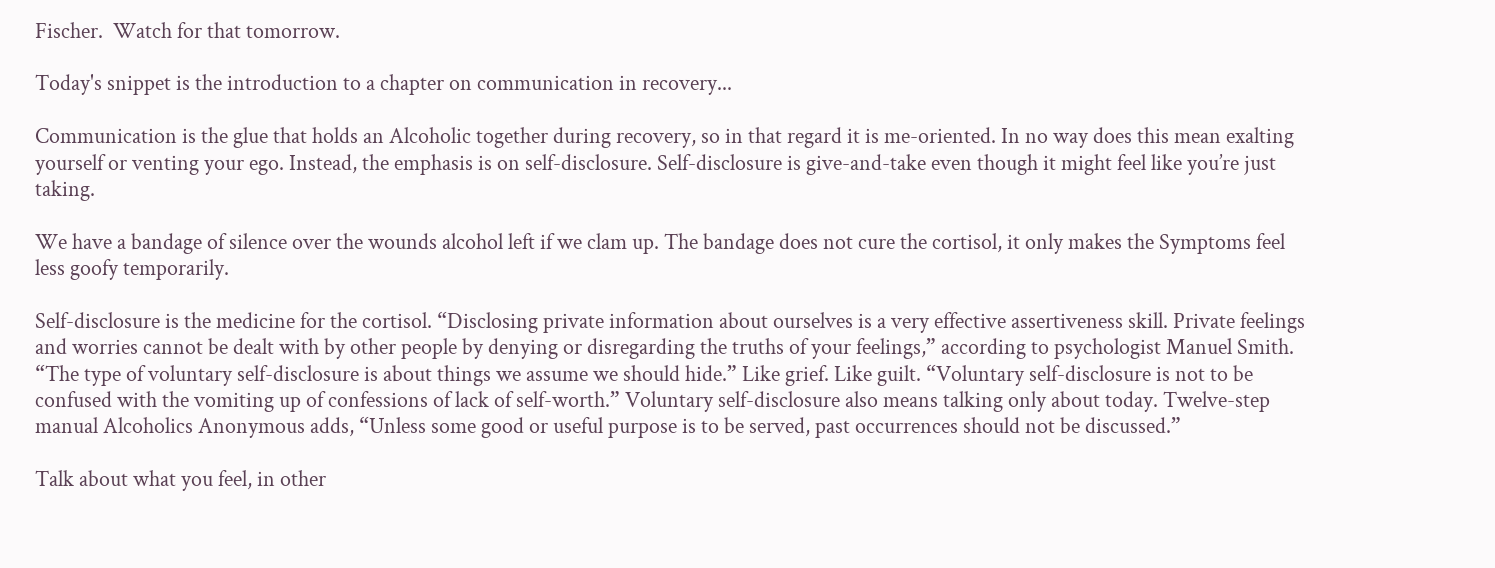Fischer.  Watch for that tomorrow.

Today's snippet is the introduction to a chapter on communication in recovery...

Communication is the glue that holds an Alcoholic together during recovery, so in that regard it is me-oriented. In no way does this mean exalting yourself or venting your ego. Instead, the emphasis is on self-disclosure. Self-disclosure is give-and-take even though it might feel like you’re just taking.

We have a bandage of silence over the wounds alcohol left if we clam up. The bandage does not cure the cortisol, it only makes the Symptoms feel less goofy temporarily.

Self-disclosure is the medicine for the cortisol. “Disclosing private information about ourselves is a very effective assertiveness skill. Private feelings and worries cannot be dealt with by other people by denying or disregarding the truths of your feelings,” according to psychologist Manuel Smith. “The type of voluntary self-disclosure is about things we assume we should hide.” Like grief. Like guilt. “Voluntary self-disclosure is not to be confused with the vomiting up of confessions of lack of self-worth.” Voluntary self-disclosure also means talking only about today. Twelve-step manual Alcoholics Anonymous adds, “Unless some good or useful purpose is to be served, past occurrences should not be discussed.”

Talk about what you feel, in other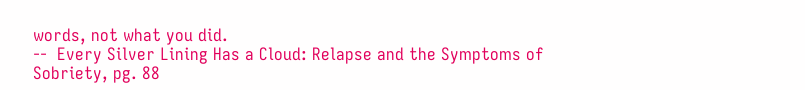words, not what you did.
--  Every Silver Lining Has a Cloud: Relapse and the Symptoms of Sobriety, pg. 88